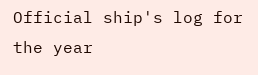Official ship's log for the year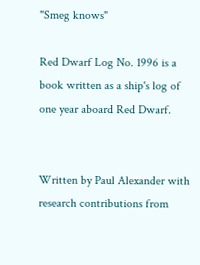"Smeg knows"

Red Dwarf Log No. 1996 is a book written as a ship's log of one year aboard Red Dwarf.


Written by Paul Alexander with research contributions from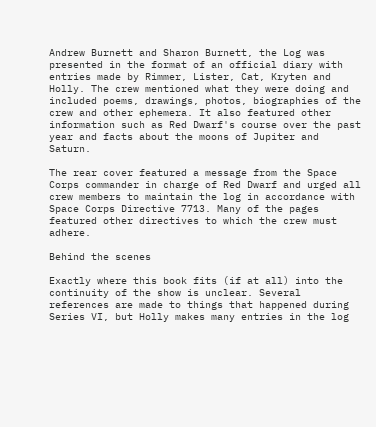Andrew Burnett and Sharon Burnett, the Log was presented in the format of an official diary with entries made by Rimmer, Lister, Cat, Kryten and Holly. The crew mentioned what they were doing and included poems, drawings, photos, biographies of the crew and other ephemera. It also featured other information such as Red Dwarf's course over the past year and facts about the moons of Jupiter and Saturn.

The rear cover featured a message from the Space Corps commander in charge of Red Dwarf and urged all crew members to maintain the log in accordance with Space Corps Directive 7713. Many of the pages featured other directives to which the crew must adhere.

Behind the scenes

Exactly where this book fits (if at all) into the continuity of the show is unclear. Several references are made to things that happened during Series VI, but Holly makes many entries in the log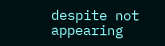despite not appearing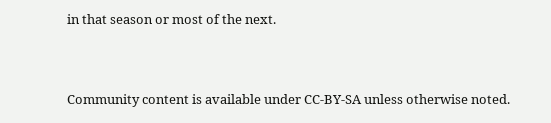in that season or most of the next.


Community content is available under CC-BY-SA unless otherwise noted.